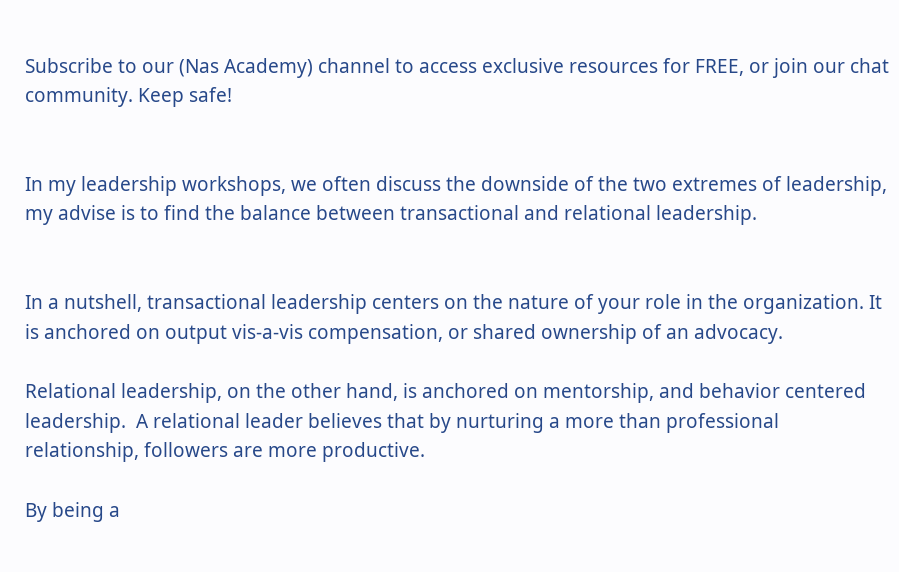Subscribe to our (Nas Academy) channel to access exclusive resources for FREE, or join our chat community. Keep safe!


In my leadership workshops, we often discuss the downside of the two extremes of leadership, my advise is to find the balance between transactional and relational leadership.


In a nutshell, transactional leadership centers on the nature of your role in the organization. It is anchored on output vis-a-vis compensation, or shared ownership of an advocacy.

Relational leadership, on the other hand, is anchored on mentorship, and behavior centered leadership.  A relational leader believes that by nurturing a more than professional relationship, followers are more productive.

By being a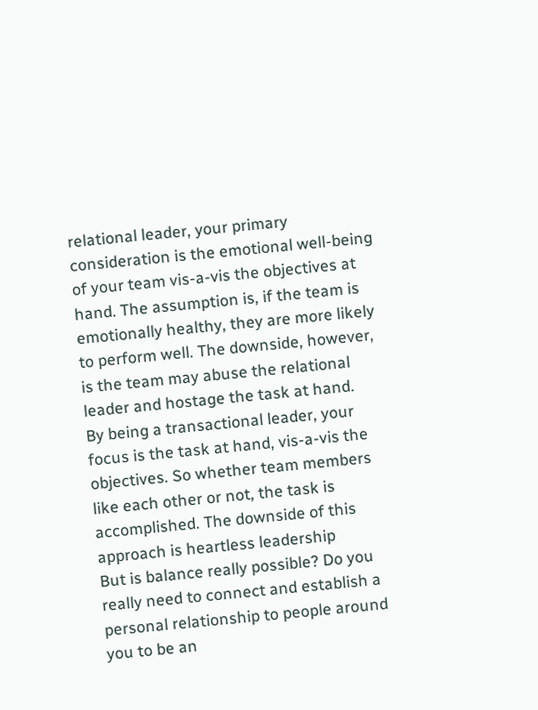relational leader, your primary consideration is the emotional well-being of your team vis-a-vis the objectives at hand. The assumption is, if the team is emotionally healthy, they are more likely to perform well. The downside, however, is the team may abuse the relational leader and hostage the task at hand.
By being a transactional leader, your focus is the task at hand, vis-a-vis the objectives. So whether team members like each other or not, the task is accomplished. The downside of this approach is heartless leadership
But is balance really possible? Do you really need to connect and establish a personal relationship to people around you to be an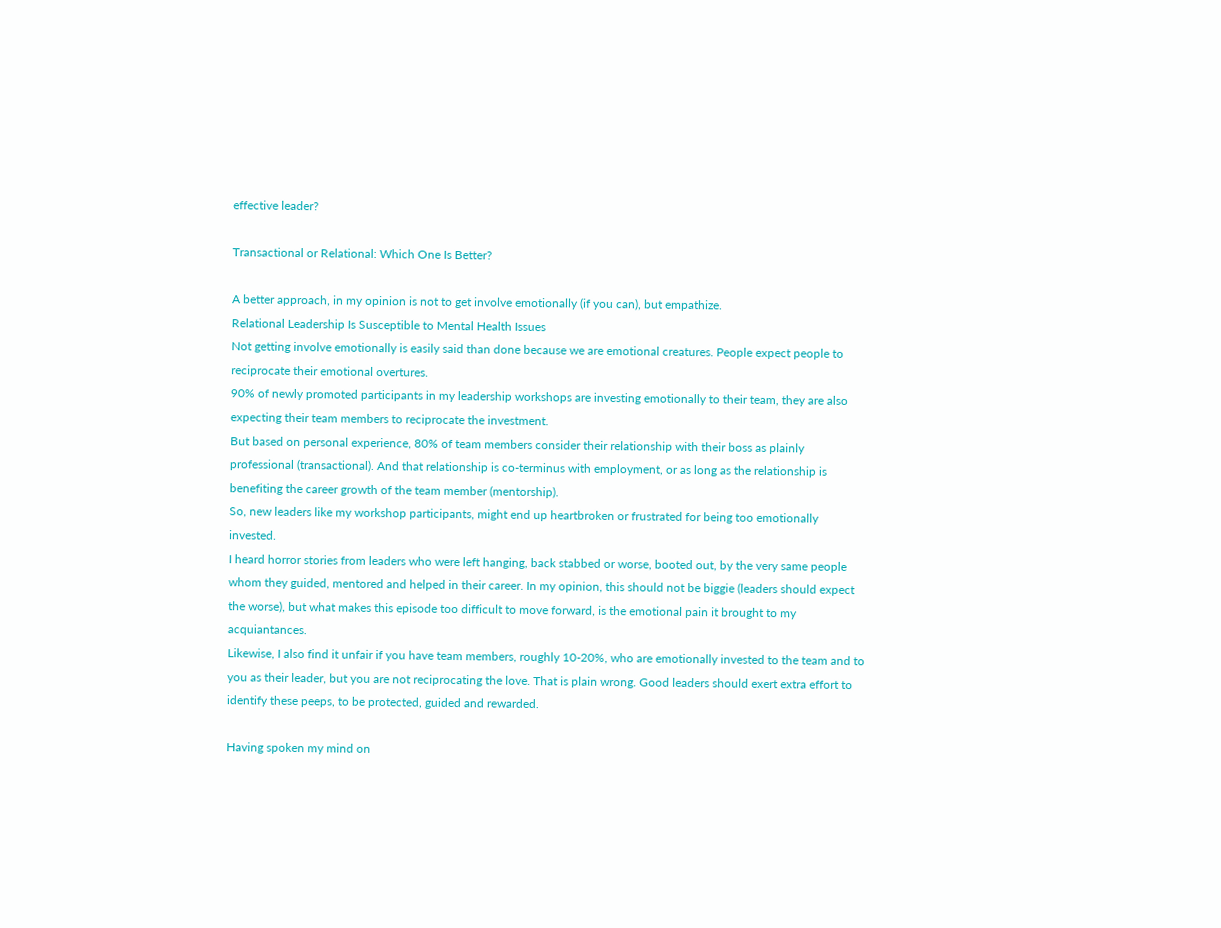effective leader?

Transactional or Relational: Which One Is Better?

A better approach, in my opinion is not to get involve emotionally (if you can), but empathize.
Relational Leadership Is Susceptible to Mental Health Issues
Not getting involve emotionally is easily said than done because we are emotional creatures. People expect people to reciprocate their emotional overtures.
90% of newly promoted participants in my leadership workshops are investing emotionally to their team, they are also  expecting their team members to reciprocate the investment.
But based on personal experience, 80% of team members consider their relationship with their boss as plainly professional (transactional). And that relationship is co-terminus with employment, or as long as the relationship is benefiting the career growth of the team member (mentorship).
So, new leaders like my workshop participants, might end up heartbroken or frustrated for being too emotionally invested.
I heard horror stories from leaders who were left hanging, back stabbed or worse, booted out, by the very same people whom they guided, mentored and helped in their career. In my opinion, this should not be biggie (leaders should expect the worse), but what makes this episode too difficult to move forward, is the emotional pain it brought to my acquiantances.
Likewise, I also find it unfair if you have team members, roughly 10-20%, who are emotionally invested to the team and to you as their leader, but you are not reciprocating the love. That is plain wrong. Good leaders should exert extra effort to identify these peeps, to be protected, guided and rewarded.

Having spoken my mind on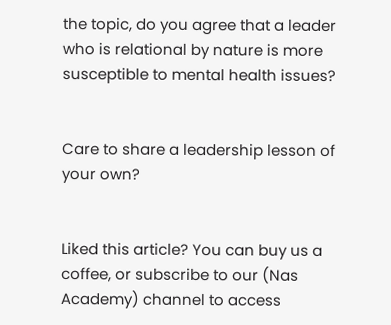the topic, do you agree that a leader who is relational by nature is more susceptible to mental health issues?


Care to share a leadership lesson of your own?


Liked this article? You can buy us a coffee, or subscribe to our (Nas Academy) channel to access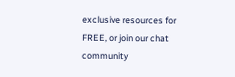exclusive resources for FREE, or join our chat community